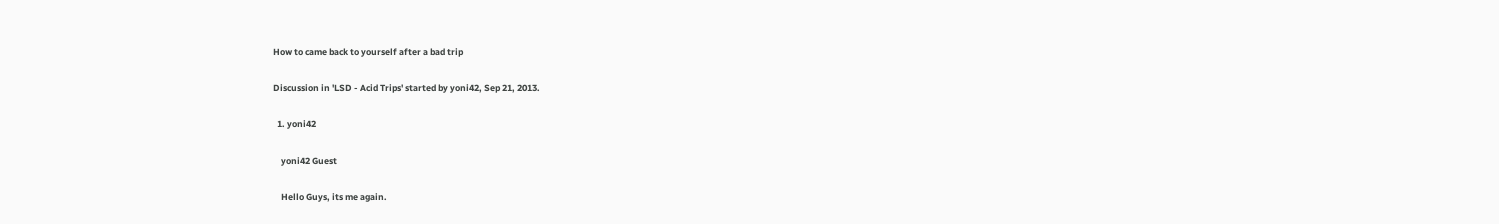How to came back to yourself after a bad trip

Discussion in 'LSD - Acid Trips' started by yoni42, Sep 21, 2013.

  1. yoni42

    yoni42 Guest

    Hello Guys, its me again.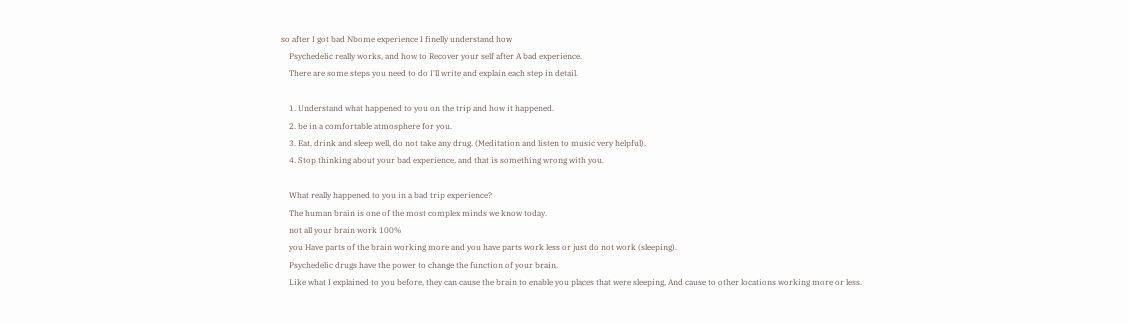so after I got bad Nbome experience I finelly understand how
    Psychedelic really works, and how to Recover your self after A bad experience.
    There are some steps you need to do I'll write and explain each step in detail.

    1. Understand what happened to you on the trip and how it happened.
    2. be in a comfortable atmosphere for you.
    3. Eat, drink and sleep well, do not take any drug. (Meditation and listen to music very helpful).
    4. Stop thinking about your bad experience, and that is something wrong with you.

    What really happened to you in a bad trip experience?
    The human brain is one of the most complex minds we know today.
    not all your brain work 100%
    you Have parts of the brain working more and you have parts work less or just do not work (sleeping).
    Psychedelic drugs have the power to change the function of your brain.
    Like what I explained to you before, they can cause the brain to enable you places that were sleeping, And cause to other locations working more or less.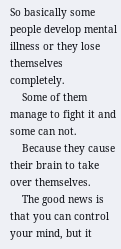So basically some people develop mental illness or they lose themselves completely.
    Some of them manage to fight it and some can not.
    Because they cause their brain to take over themselves.
    The good news is that you can control your mind, but it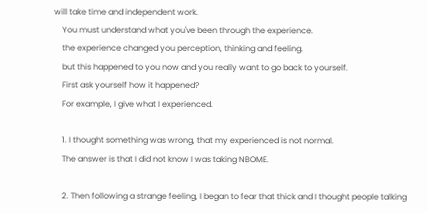will take time and independent work.
    You must understand what you've been through the experience.
    the experience changed you perception, thinking and feeling.
    but this happened to you now and you really want to go back to yourself.
    First ask yourself how it happened?
    For example, I give what I experienced.

    1. I thought something was wrong, that my experienced is not normal.
    The answer is that I did not know I was taking NBOME.

    2. Then following a strange feeling, I began to fear that thick and I thought people talking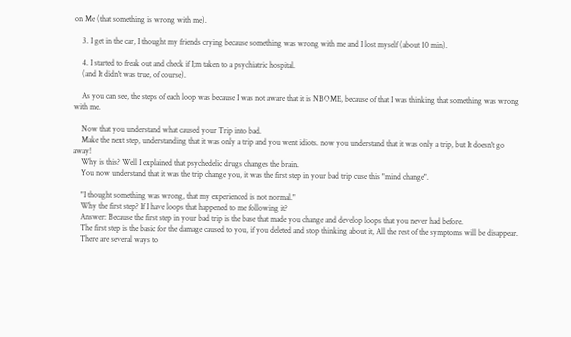on Me (that something is wrong with me).

    3. I get in the car, I thought my friends crying because something was wrong with me and I lost myself (about 10 min).

    4. I started to freak out and check if I;m taken to a psychiatric hospital.
    (and It didn't was true, of course).

    As you can see, the steps of each loop was because I was not aware that it is NBOME, because of that I was thinking that something was wrong with me.

    Now that you understand what caused your Trip into bad.
    Make the next step, understanding that it was only a trip and you went idiots. now you understand that it was only a trip, but It doesn't go away!
    Why is this? Well I explained that psychedelic drugs changes the brain.
    You now understand that it was the trip change you, it was the first step in your bad trip cuse this "mind change".

    "I thought something was wrong, that my experienced is not normal."
    Why the first step? If I have loops that happened to me following it?
    Answer: Because the first step in your bad trip is the base that made you change and develop loops that you never had before.
    The first step is the basic for the damage caused to you, if you deleted and stop thinking about it, All the rest of the symptoms will be disappear.
    There are several ways to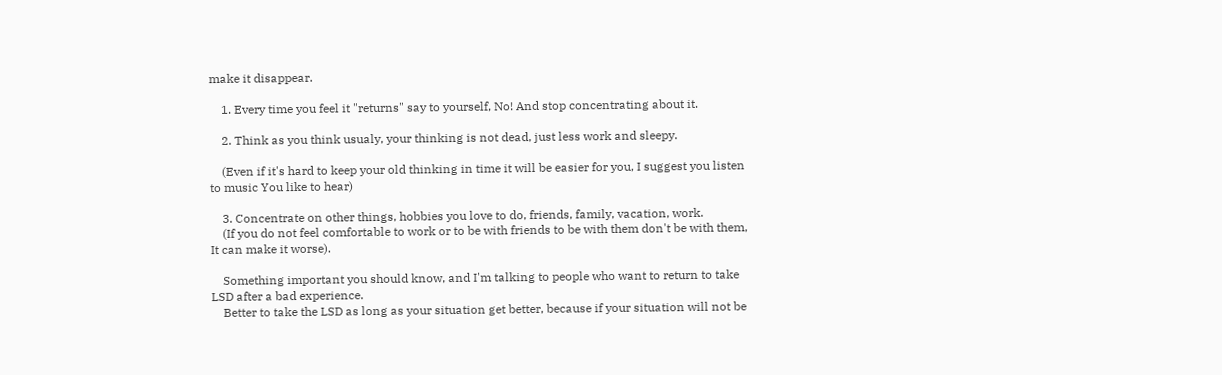make it disappear.

    1. Every time you feel it "returns" say to yourself, No! And stop concentrating about it.

    2. Think as you think usualy, your thinking is not dead, just less work and sleepy.

    (Even if it's hard to keep your old thinking in time it will be easier for you, I suggest you listen to music You like to hear)

    3. Concentrate on other things, hobbies you love to do, friends, family, vacation, work.
    (If you do not feel comfortable to work or to be with friends to be with them don't be with them, It can make it worse).

    Something important you should know, and I'm talking to people who want to return to take LSD after a bad experience.
    Better to take the LSD as long as your situation get better, because if your situation will not be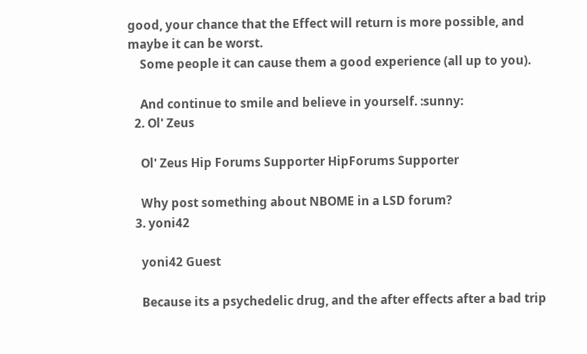good, your chance that the Effect will return is more possible, and maybe it can be worst.
    Some people it can cause them a good experience (all up to you).

    And continue to smile and believe in yourself. :sunny:
  2. Ol' Zeus

    Ol' Zeus Hip Forums Supporter HipForums Supporter

    Why post something about NBOME in a LSD forum?
  3. yoni42

    yoni42 Guest

    Because its a psychedelic drug, and the after effects after a bad trip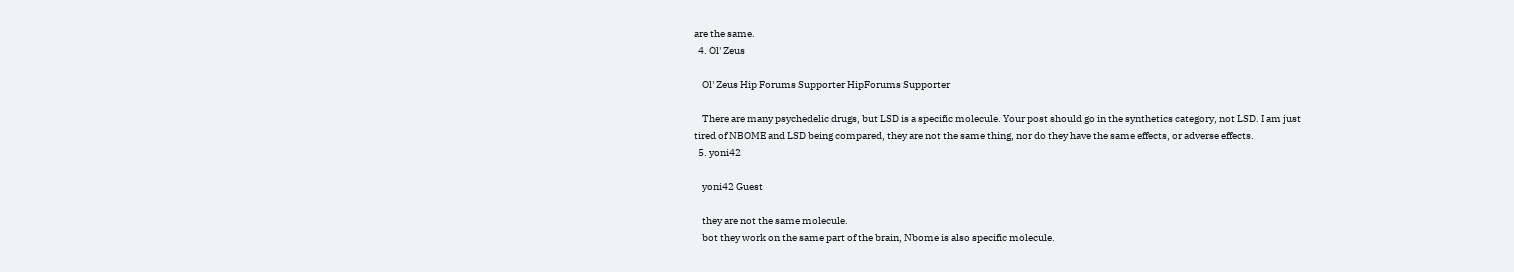are the same.
  4. Ol' Zeus

    Ol' Zeus Hip Forums Supporter HipForums Supporter

    There are many psychedelic drugs, but LSD is a specific molecule. Your post should go in the synthetics category, not LSD. I am just tired of NBOME and LSD being compared, they are not the same thing, nor do they have the same effects, or adverse effects.
  5. yoni42

    yoni42 Guest

    they are not the same molecule.
    bot they work on the same part of the brain, Nbome is also specific molecule.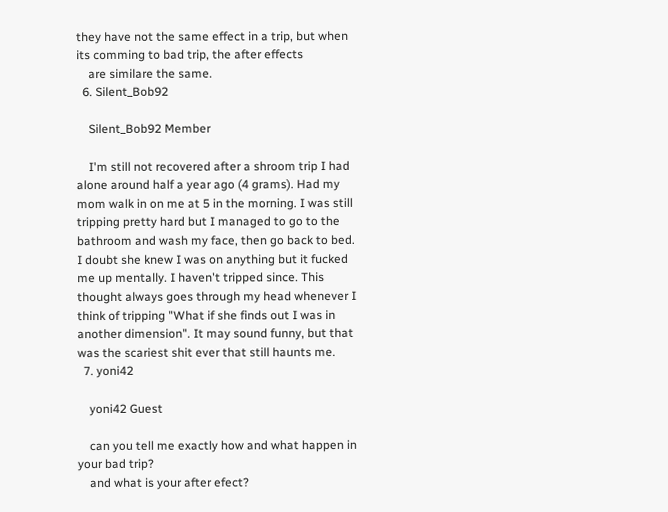they have not the same effect in a trip, but when its comming to bad trip, the after effects
    are similare the same.
  6. Silent_Bob92

    Silent_Bob92 Member

    I'm still not recovered after a shroom trip I had alone around half a year ago (4 grams). Had my mom walk in on me at 5 in the morning. I was still tripping pretty hard but I managed to go to the bathroom and wash my face, then go back to bed. I doubt she knew I was on anything but it fucked me up mentally. I haven't tripped since. This thought always goes through my head whenever I think of tripping "What if she finds out I was in another dimension". It may sound funny, but that was the scariest shit ever that still haunts me.
  7. yoni42

    yoni42 Guest

    can you tell me exactly how and what happen in your bad trip?
    and what is your after efect?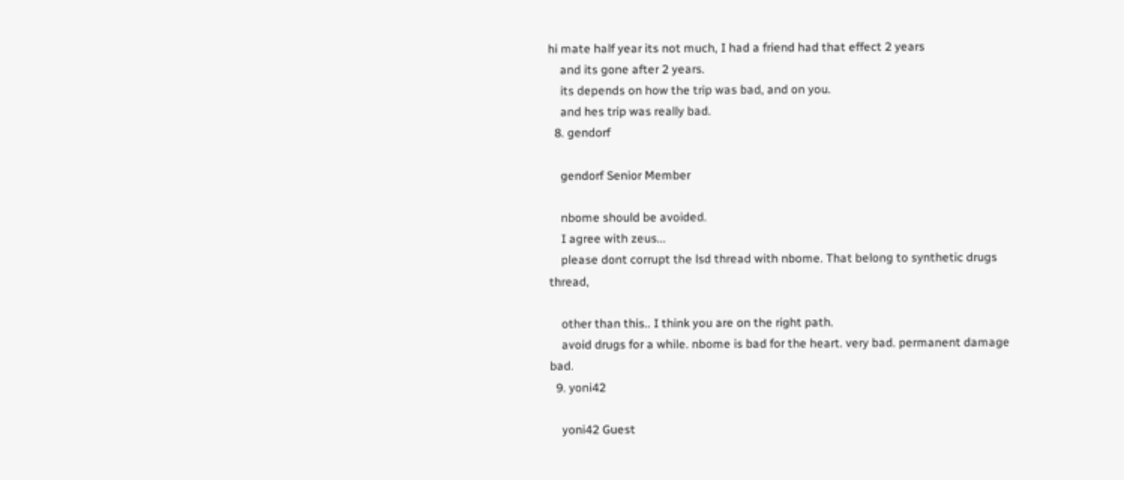hi mate half year its not much, I had a friend had that effect 2 years
    and its gone after 2 years.
    its depends on how the trip was bad, and on you.
    and hes trip was really bad.
  8. gendorf

    gendorf Senior Member

    nbome should be avoided.
    I agree with zeus...
    please dont corrupt the lsd thread with nbome. That belong to synthetic drugs thread,

    other than this.. I think you are on the right path.
    avoid drugs for a while. nbome is bad for the heart. very bad. permanent damage bad.
  9. yoni42

    yoni42 Guest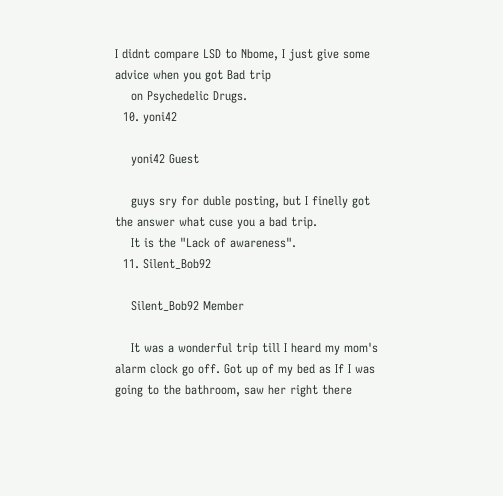I didnt compare LSD to Nbome, I just give some advice when you got Bad trip
    on Psychedelic Drugs.
  10. yoni42

    yoni42 Guest

    guys sry for duble posting, but I finelly got the answer what cuse you a bad trip.
    It is the "Lack of awareness".
  11. Silent_Bob92

    Silent_Bob92 Member

    It was a wonderful trip till I heard my mom's alarm clock go off. Got up of my bed as If I was going to the bathroom, saw her right there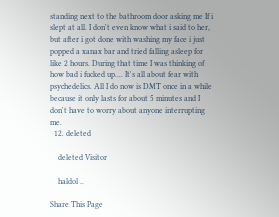standing next to the bathroom door asking me If i slept at all. I don't even know what i said to her, but after i got done with washing my face i just popped a xanax bar and tried falling asleep for like 2 hours. During that time I was thinking of how bad i fucked up.... It's all about fear with psychedelics. All I do now is DMT once in a while because it only lasts for about 5 minutes and I don't have to worry about anyone interrupting me.
  12. deleted

    deleted Visitor

    haldol ..

Share This Page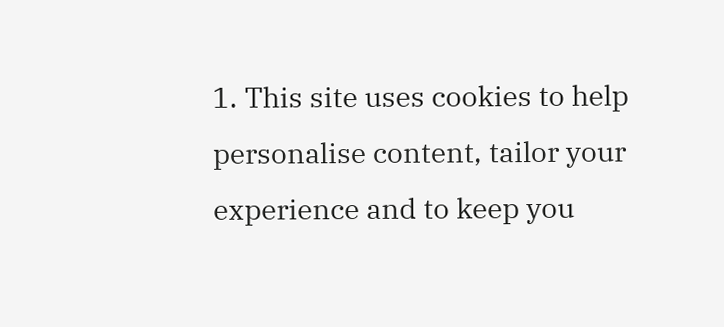1. This site uses cookies to help personalise content, tailor your experience and to keep you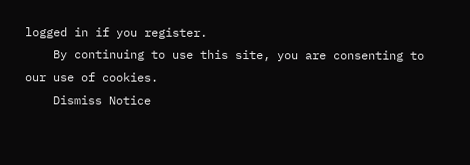logged in if you register.
    By continuing to use this site, you are consenting to our use of cookies.
    Dismiss Notice